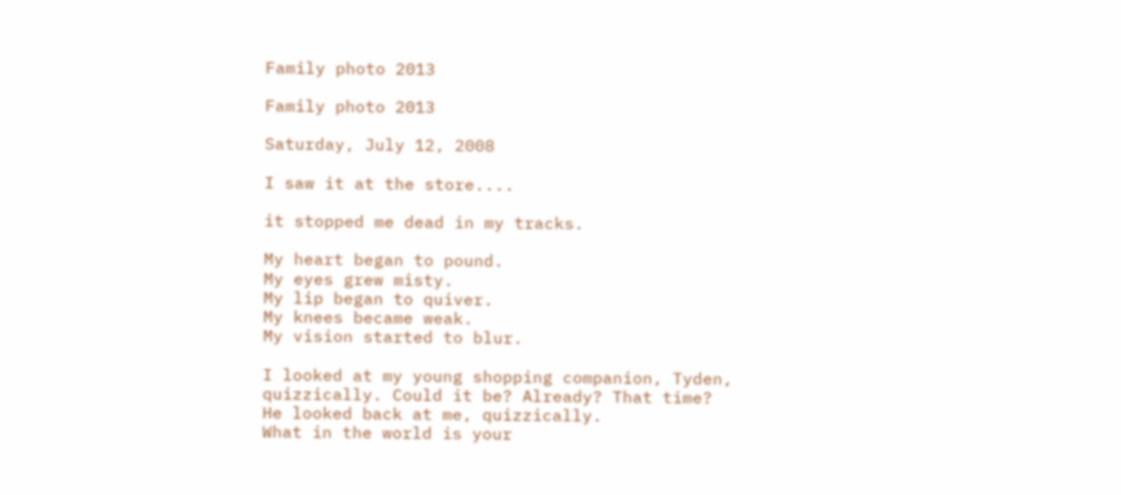Family photo 2013

Family photo 2013

Saturday, July 12, 2008

I saw it at the store....

it stopped me dead in my tracks.

My heart began to pound.
My eyes grew misty.
My lip began to quiver.
My knees became weak.
My vision started to blur.

I looked at my young shopping companion, Tyden, quizzically. Could it be? Already? That time?
He looked back at me, quizzically.
What in the world is your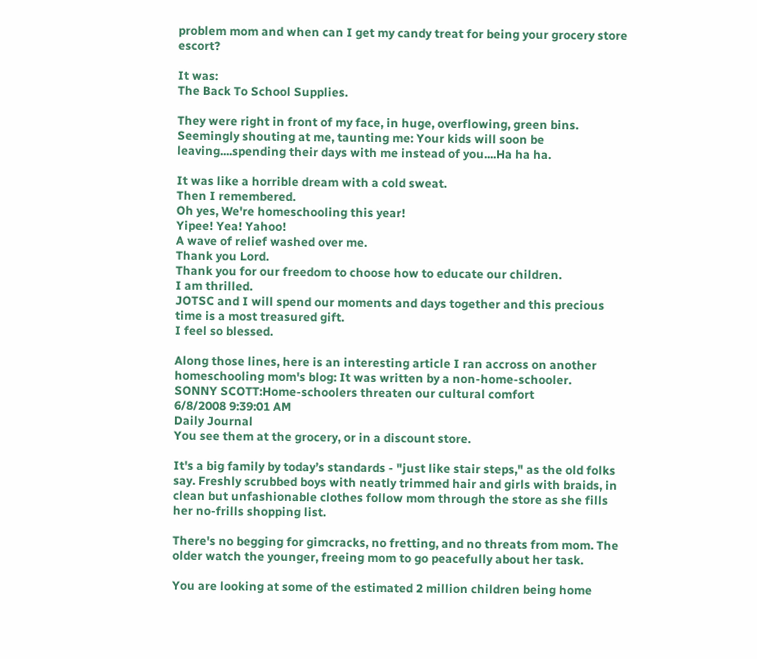problem mom and when can I get my candy treat for being your grocery store escort?

It was:
The Back To School Supplies.

They were right in front of my face, in huge, overflowing, green bins. Seemingly shouting at me, taunting me: Your kids will soon be leaving....spending their days with me instead of you....Ha ha ha.

It was like a horrible dream with a cold sweat.
Then I remembered.
Oh yes, We're homeschooling this year!
Yipee! Yea! Yahoo!
A wave of relief washed over me.
Thank you Lord.
Thank you for our freedom to choose how to educate our children.
I am thrilled.
JOTSC and I will spend our moments and days together and this precious time is a most treasured gift.
I feel so blessed.

Along those lines, here is an interesting article I ran accross on another homeschooling mom's blog: It was written by a non-home-schooler.
SONNY SCOTT:Home-schoolers threaten our cultural comfort
6/8/2008 9:39:01 AM
Daily Journal
You see them at the grocery, or in a discount store.

It's a big family by today’s standards - "just like stair steps," as the old folks say. Freshly scrubbed boys with neatly trimmed hair and girls with braids, in clean but unfashionable clothes follow mom through the store as she fills her no-frills shopping list.

There's no begging for gimcracks, no fretting, and no threats from mom. The older watch the younger, freeing mom to go peacefully about her task.

You are looking at some of the estimated 2 million children being home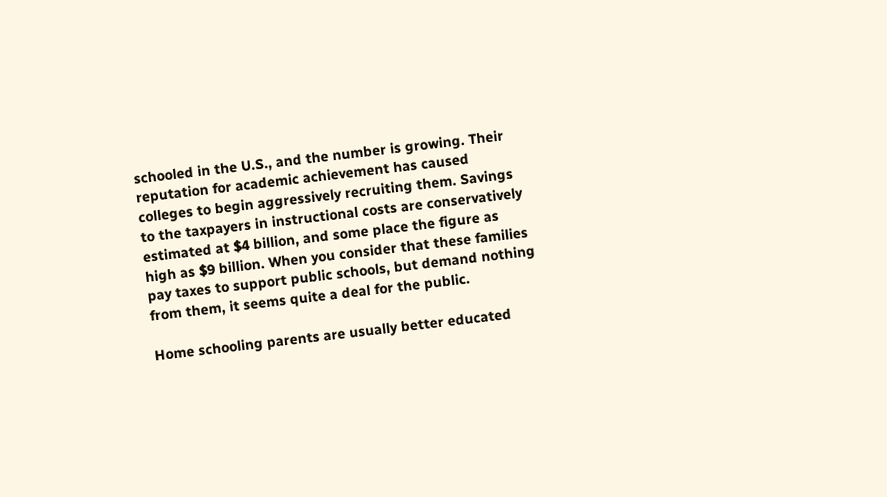schooled in the U.S., and the number is growing. Their reputation for academic achievement has caused colleges to begin aggressively recruiting them. Savings to the taxpayers in instructional costs are conservatively estimated at $4 billion, and some place the figure as high as $9 billion. When you consider that these families pay taxes to support public schools, but demand nothing from them, it seems quite a deal for the public.

Home schooling parents are usually better educated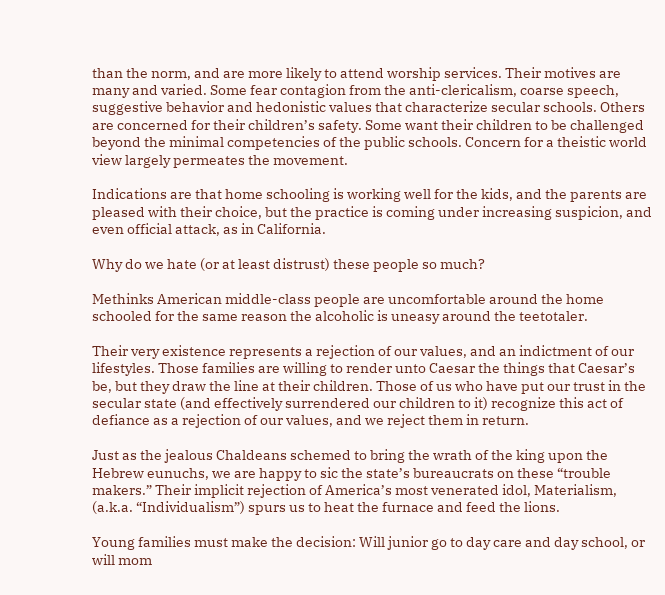than the norm, and are more likely to attend worship services. Their motives are many and varied. Some fear contagion from the anti-clericalism, coarse speech, suggestive behavior and hedonistic values that characterize secular schools. Others are concerned for their children’s safety. Some want their children to be challenged beyond the minimal competencies of the public schools. Concern for a theistic world view largely permeates the movement.

Indications are that home schooling is working well for the kids, and the parents are pleased with their choice, but the practice is coming under increasing suspicion, and even official attack, as in California.

Why do we hate (or at least distrust) these people so much?

Methinks American middle-class people are uncomfortable around the home schooled for the same reason the alcoholic is uneasy around the teetotaler.

Their very existence represents a rejection of our values, and an indictment of our lifestyles. Those families are willing to render unto Caesar the things that Caesar’s be, but they draw the line at their children. Those of us who have put our trust in the secular state (and effectively surrendered our children to it) recognize this act of defiance as a rejection of our values, and we reject them in return.

Just as the jealous Chaldeans schemed to bring the wrath of the king upon the Hebrew eunuchs, we are happy to sic the state’s bureaucrats on these “trouble makers.” Their implicit rejection of America’s most venerated idol, Materialism, (a.k.a. “Individualism”) spurs us to heat the furnace and feed the lions.

Young families must make the decision: Will junior go to day care and day school, or will mom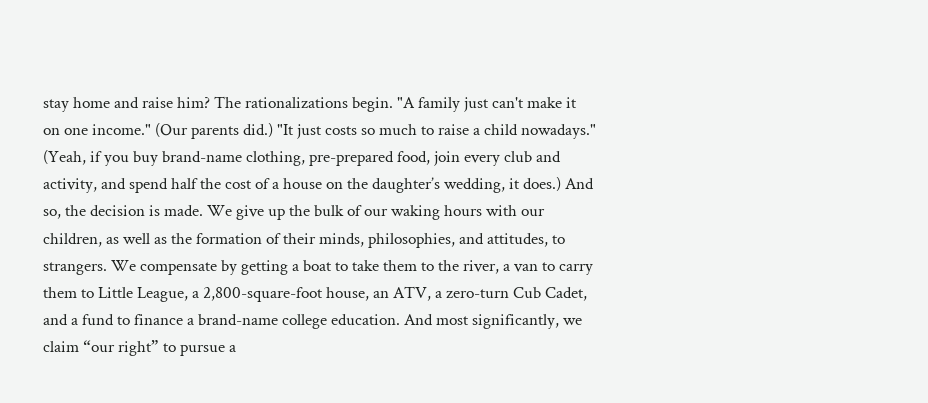stay home and raise him? The rationalizations begin. "A family just can't make it on one income." (Our parents did.) "It just costs so much to raise a child nowadays." (Yeah, if you buy brand-name clothing, pre-prepared food, join every club and activity, and spend half the cost of a house on the daughter’s wedding, it does.) And so, the decision is made. We give up the bulk of our waking hours with our children, as well as the formation of their minds, philosophies, and attitudes, to strangers. We compensate by getting a boat to take them to the river, a van to carry them to Little League, a 2,800-square-foot house, an ATV, a zero-turn Cub Cadet, and a fund to finance a brand-name college education. And most significantly, we claim “our right” to pursue a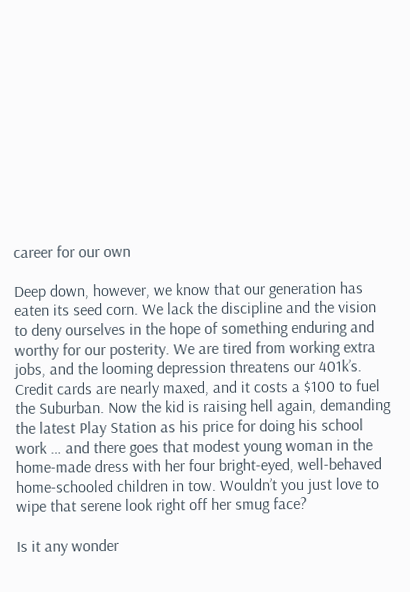career for our own

Deep down, however, we know that our generation has eaten its seed corn. We lack the discipline and the vision to deny ourselves in the hope of something enduring and worthy for our posterity. We are tired from working extra jobs, and the looming depression threatens our 401k’s. Credit cards are nearly maxed, and it costs a $100 to fuel the Suburban. Now the kid is raising hell again, demanding the latest Play Station as his price for doing his school work … and there goes that modest young woman in the home-made dress with her four bright-eyed, well-behaved home-schooled children in tow. Wouldn’t you just love to wipe that serene look right off her smug face?

Is it any wonder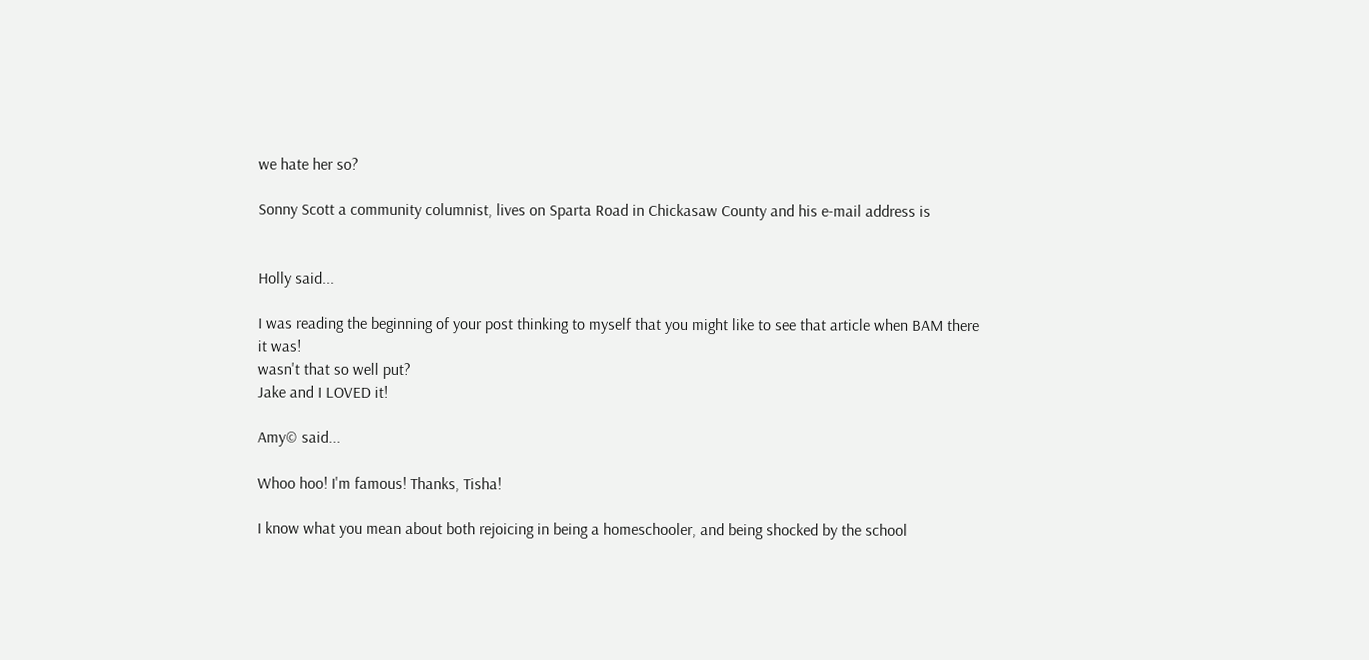we hate her so?

Sonny Scott a community columnist, lives on Sparta Road in Chickasaw County and his e-mail address is


Holly said...

I was reading the beginning of your post thinking to myself that you might like to see that article when BAM there it was!
wasn't that so well put?
Jake and I LOVED it!

Amy© said...

Whoo hoo! I'm famous! Thanks, Tisha!

I know what you mean about both rejoicing in being a homeschooler, and being shocked by the school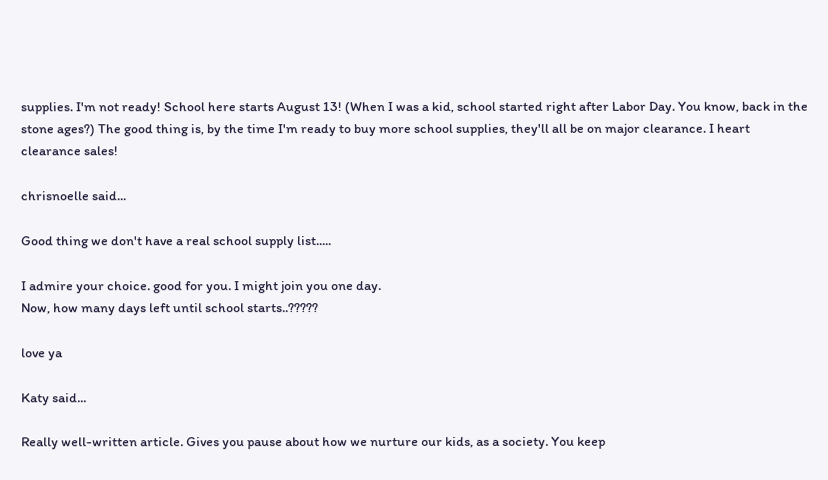supplies. I'm not ready! School here starts August 13! (When I was a kid, school started right after Labor Day. You know, back in the stone ages?) The good thing is, by the time I'm ready to buy more school supplies, they'll all be on major clearance. I heart clearance sales!

chrisnoelle said...

Good thing we don't have a real school supply list.....

I admire your choice. good for you. I might join you one day.
Now, how many days left until school starts..?????

love ya

Katy said...

Really well-written article. Gives you pause about how we nurture our kids, as a society. You keep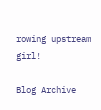rowing upstream girl!

Blog Archive